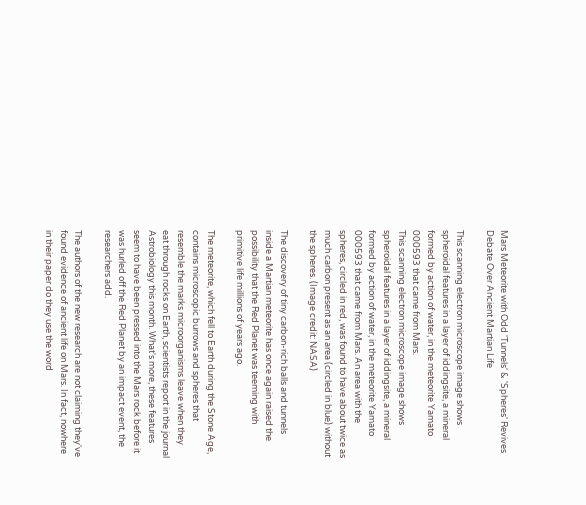Mars Meteorite with Odd 'Tunnels' & 'Spheres' Revives Debate Over Ancient Martian Life

This scanning electron microscope image shows spheroidal features in a layer of iddingsite, a mineral formed by action of water, in the meteorite Yamato 000593 that came from Mars.
This scanning electron microscope image shows spheroidal features in a layer of iddingsite, a mineral formed by action of water, in the meteorite Yamato 000593 that came from Mars. An area with the spheres, circled in red, was found to have about twice as much carbon present as an area (circled in blue) without the spheres. (Image credit: NASA)

The discovery of tiny carbon-rich balls and tunnels inside a Martian meteorite has once again raised the possibility that the Red Planet was teeming with primitive life millions of years ago.

The meteorite, which fell to Earth during the Stone Age, contains microscopic burrows and spheres that resemble the marks microorganisms leave when they eat through rocks on Earth, scientists report in the journal Astrobiology this month. What's more, these features seem to have been pressed into the Mars rock before it was hurled off the Red Planet by an impact event, the researchers add.

The authors of the new research are not claiming they've found evidence of ancient life on Mars. In fact, nowhere in their paper do they use the word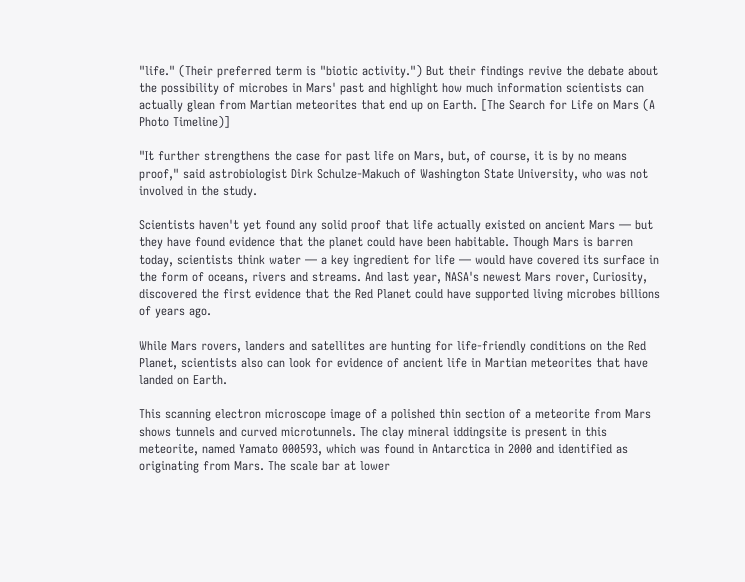"life." (Their preferred term is "biotic activity.") But their findings revive the debate about the possibility of microbes in Mars' past and highlight how much information scientists can actually glean from Martian meteorites that end up on Earth. [The Search for Life on Mars (A Photo Timeline)]

"It further strengthens the case for past life on Mars, but, of course, it is by no means proof," said astrobiologist Dirk Schulze-Makuch of Washington State University, who was not involved in the study.

Scientists haven't yet found any solid proof that life actually existed on ancient Mars — but they have found evidence that the planet could have been habitable. Though Mars is barren today, scientists think water — a key ingredient for life — would have covered its surface in the form of oceans, rivers and streams. And last year, NASA's newest Mars rover, Curiosity, discovered the first evidence that the Red Planet could have supported living microbes billions of years ago.

While Mars rovers, landers and satellites are hunting for life-friendly conditions on the Red Planet, scientists also can look for evidence of ancient life in Martian meteorites that have landed on Earth.

This scanning electron microscope image of a polished thin section of a meteorite from Mars shows tunnels and curved microtunnels. The clay mineral iddingsite is present in this meteorite, named Yamato 000593, which was found in Antarctica in 2000 and identified as originating from Mars. The scale bar at lower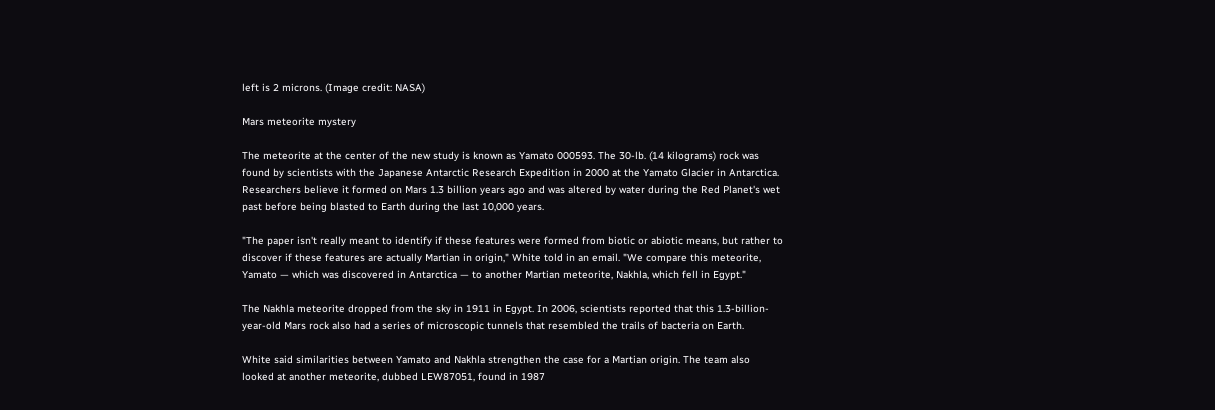left is 2 microns. (Image credit: NASA)

Mars meteorite mystery

The meteorite at the center of the new study is known as Yamato 000593. The 30-lb. (14 kilograms) rock was found by scientists with the Japanese Antarctic Research Expedition in 2000 at the Yamato Glacier in Antarctica. Researchers believe it formed on Mars 1.3 billion years ago and was altered by water during the Red Planet's wet past before being blasted to Earth during the last 10,000 years.

"The paper isn't really meant to identify if these features were formed from biotic or abiotic means, but rather to discover if these features are actually Martian in origin," White told in an email. "We compare this meteorite, Yamato — which was discovered in Antarctica — to another Martian meteorite, Nakhla, which fell in Egypt."

The Nakhla meteorite dropped from the sky in 1911 in Egypt. In 2006, scientists reported that this 1.3-billion-year-old Mars rock also had a series of microscopic tunnels that resembled the trails of bacteria on Earth.

White said similarities between Yamato and Nakhla strengthen the case for a Martian origin. The team also looked at another meteorite, dubbed LEW87051, found in 1987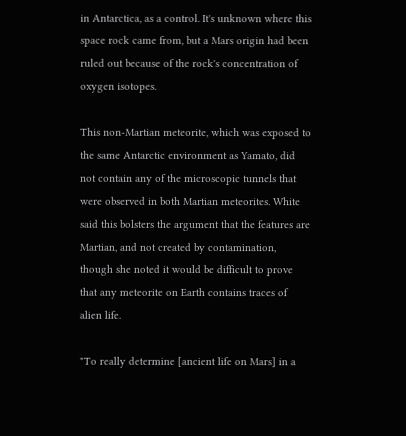in Antarctica, as a control. It's unknown where this space rock came from, but a Mars origin had been ruled out because of the rock's concentration of oxygen isotopes.

This non-Martian meteorite, which was exposed to the same Antarctic environment as Yamato, did not contain any of the microscopic tunnels that were observed in both Martian meteorites. White said this bolsters the argument that the features are Martian, and not created by contamination, though she noted it would be difficult to prove that any meteorite on Earth contains traces of alien life.

"To really determine [ancient life on Mars] in a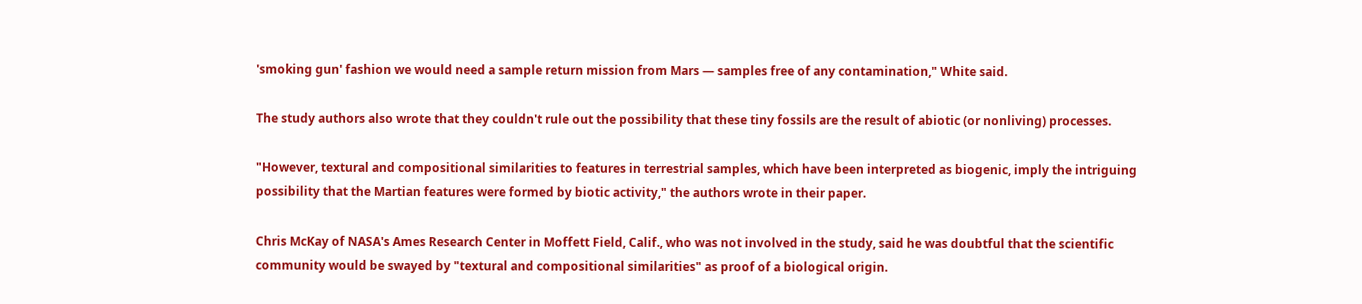'smoking gun' fashion we would need a sample return mission from Mars — samples free of any contamination," White said.

The study authors also wrote that they couldn't rule out the possibility that these tiny fossils are the result of abiotic (or nonliving) processes.

"However, textural and compositional similarities to features in terrestrial samples, which have been interpreted as biogenic, imply the intriguing possibility that the Martian features were formed by biotic activity," the authors wrote in their paper.

Chris McKay of NASA's Ames Research Center in Moffett Field, Calif., who was not involved in the study, said he was doubtful that the scientific community would be swayed by "textural and compositional similarities" as proof of a biological origin.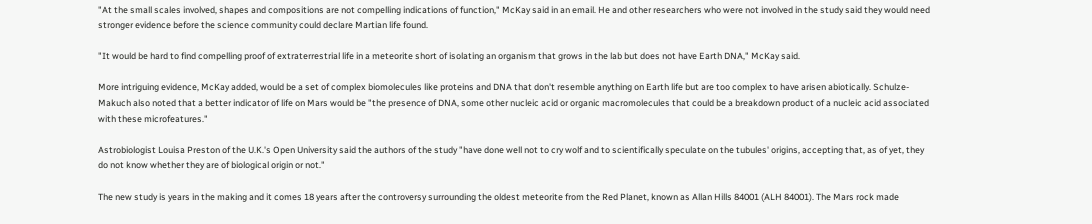"At the small scales involved, shapes and compositions are not compelling indications of function," McKay said in an email. He and other researchers who were not involved in the study said they would need stronger evidence before the science community could declare Martian life found.

"It would be hard to find compelling proof of extraterrestrial life in a meteorite short of isolating an organism that grows in the lab but does not have Earth DNA," McKay said.

More intriguing evidence, McKay added, would be a set of complex biomolecules like proteins and DNA that don't resemble anything on Earth life but are too complex to have arisen abiotically. Schulze-Makuch also noted that a better indicator of life on Mars would be "the presence of DNA, some other nucleic acid or organic macromolecules that could be a breakdown product of a nucleic acid associated with these microfeatures."

Astrobiologist Louisa Preston of the U.K.'s Open University said the authors of the study "have done well not to cry wolf and to scientifically speculate on the tubules' origins, accepting that, as of yet, they do not know whether they are of biological origin or not."

The new study is years in the making and it comes 18 years after the controversy surrounding the oldest meteorite from the Red Planet, known as Allan Hills 84001 (ALH 84001). The Mars rock made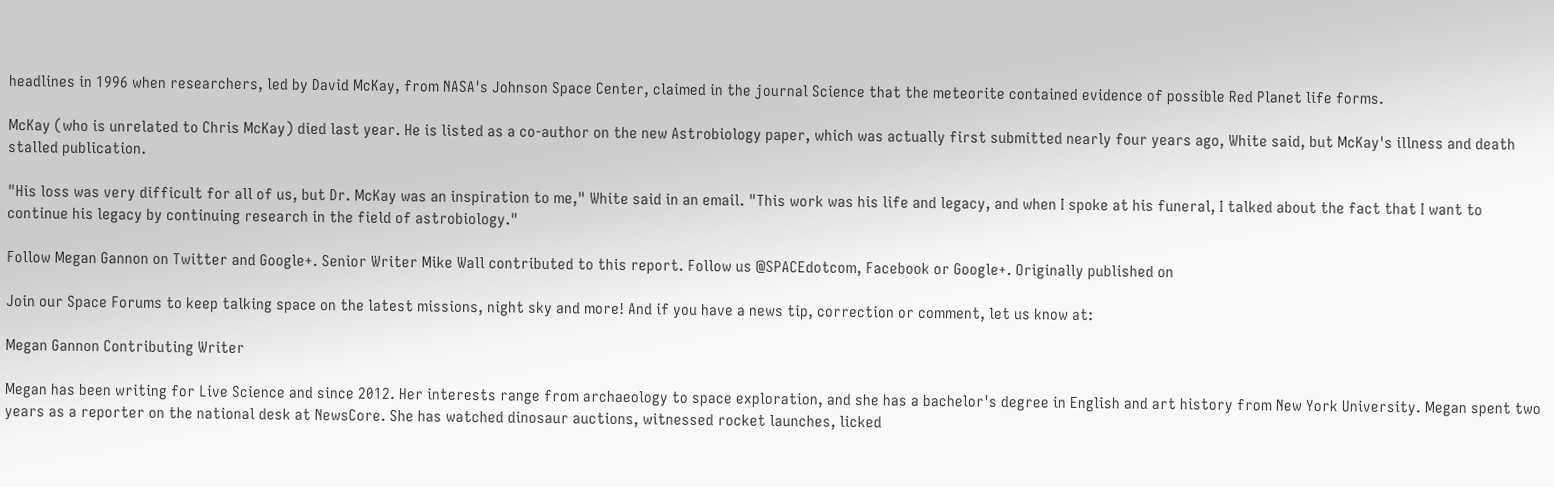headlines in 1996 when researchers, led by David McKay, from NASA's Johnson Space Center, claimed in the journal Science that the meteorite contained evidence of possible Red Planet life forms.

McKay (who is unrelated to Chris McKay) died last year. He is listed as a co-author on the new Astrobiology paper, which was actually first submitted nearly four years ago, White said, but McKay's illness and death stalled publication.

"His loss was very difficult for all of us, but Dr. McKay was an inspiration to me," White said in an email. "This work was his life and legacy, and when I spoke at his funeral, I talked about the fact that I want to continue his legacy by continuing research in the field of astrobiology."

Follow Megan Gannon on Twitter and Google+. Senior Writer Mike Wall contributed to this report. Follow us @SPACEdotcom, Facebook or Google+. Originally published on

Join our Space Forums to keep talking space on the latest missions, night sky and more! And if you have a news tip, correction or comment, let us know at:

Megan Gannon Contributing Writer

Megan has been writing for Live Science and since 2012. Her interests range from archaeology to space exploration, and she has a bachelor's degree in English and art history from New York University. Megan spent two years as a reporter on the national desk at NewsCore. She has watched dinosaur auctions, witnessed rocket launches, licked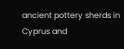ancient pottery sherds in Cyprus and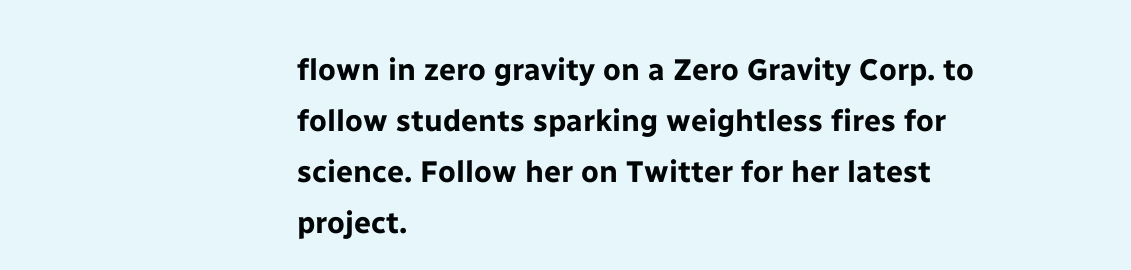flown in zero gravity on a Zero Gravity Corp. to follow students sparking weightless fires for science. Follow her on Twitter for her latest project.